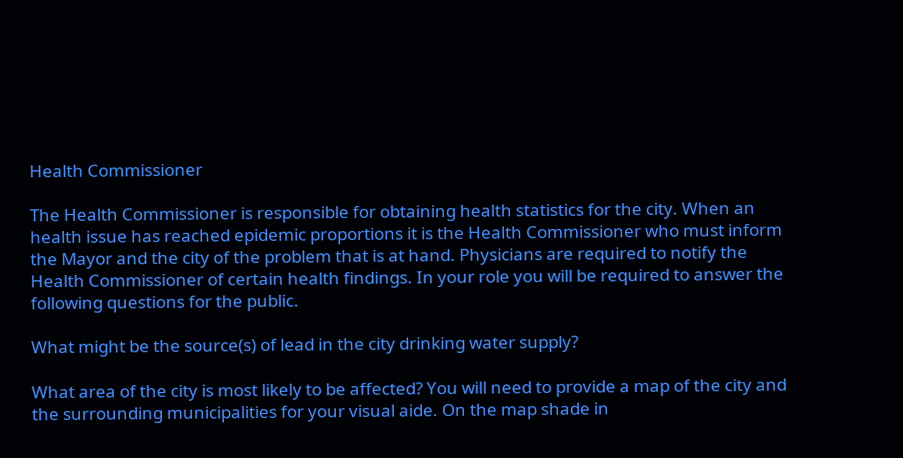Health Commissioner

The Health Commissioner is responsible for obtaining health statistics for the city. When an health issue has reached epidemic proportions it is the Health Commissioner who must inform the Mayor and the city of the problem that is at hand. Physicians are required to notify the Health Commissioner of certain health findings. In your role you will be required to answer the following questions for the public.

What might be the source(s) of lead in the city drinking water supply?

What area of the city is most likely to be affected? You will need to provide a map of the city and the surrounding municipalities for your visual aide. On the map shade in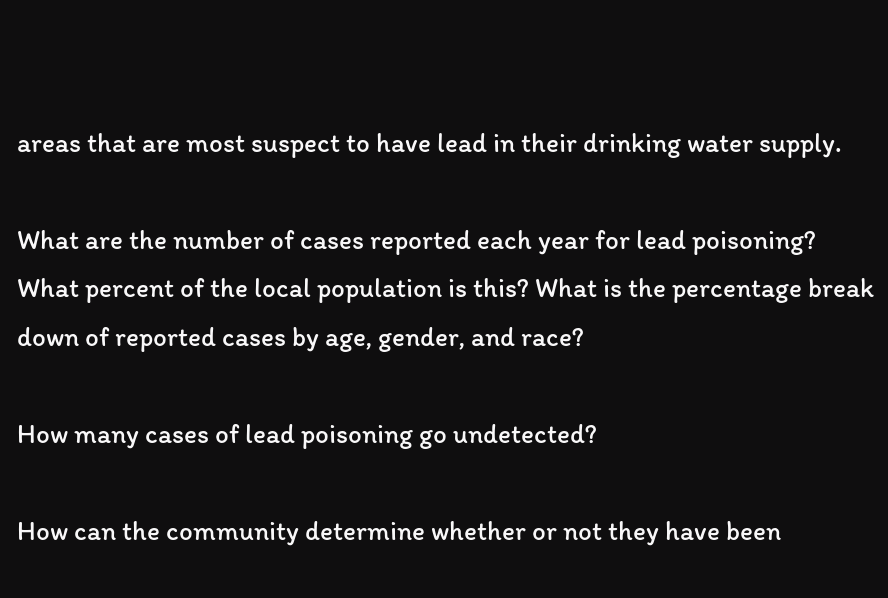areas that are most suspect to have lead in their drinking water supply.

What are the number of cases reported each year for lead poisoning? What percent of the local population is this? What is the percentage break down of reported cases by age, gender, and race?

How many cases of lead poisoning go undetected?

How can the community determine whether or not they have been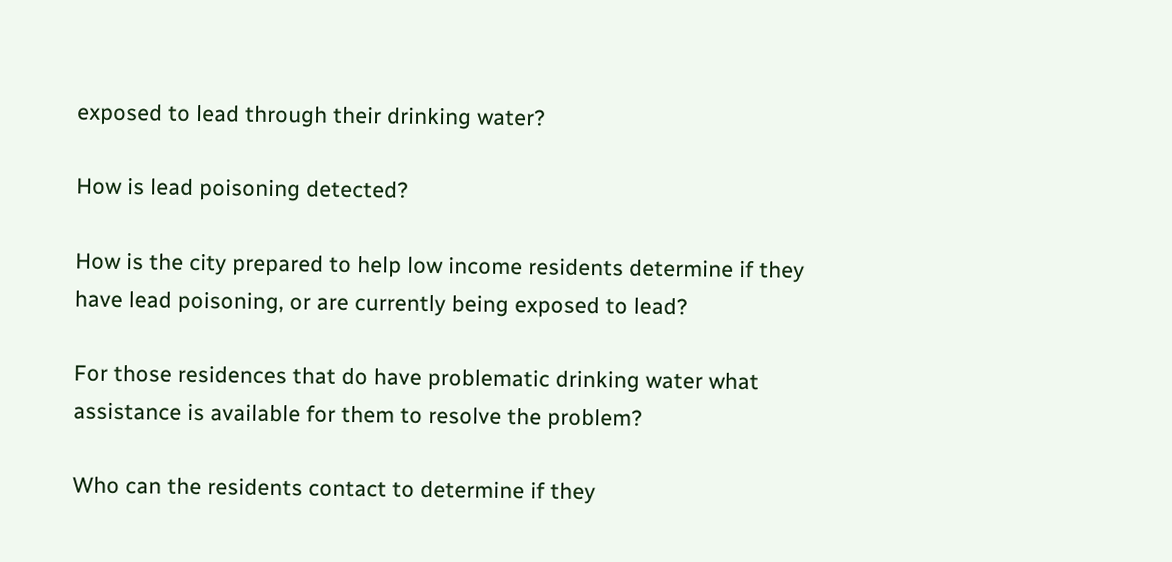exposed to lead through their drinking water?

How is lead poisoning detected?

How is the city prepared to help low income residents determine if they have lead poisoning, or are currently being exposed to lead?

For those residences that do have problematic drinking water what assistance is available for them to resolve the problem?

Who can the residents contact to determine if they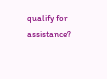qualify for assistance?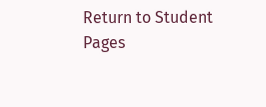Return to Student Pages